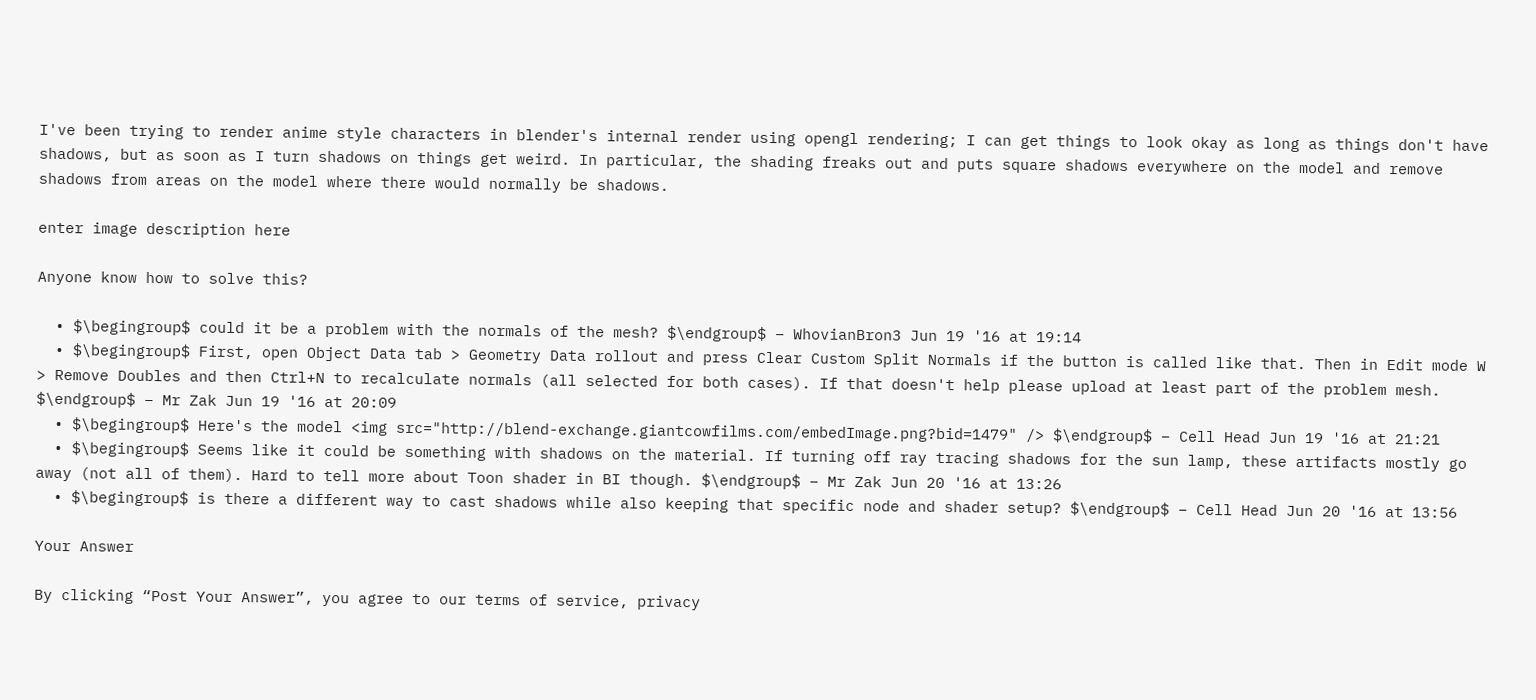I've been trying to render anime style characters in blender's internal render using opengl rendering; I can get things to look okay as long as things don't have shadows, but as soon as I turn shadows on things get weird. In particular, the shading freaks out and puts square shadows everywhere on the model and remove shadows from areas on the model where there would normally be shadows.

enter image description here

Anyone know how to solve this?

  • $\begingroup$ could it be a problem with the normals of the mesh? $\endgroup$ – WhovianBron3 Jun 19 '16 at 19:14
  • $\begingroup$ First, open Object Data tab > Geometry Data rollout and press Clear Custom Split Normals if the button is called like that. Then in Edit mode W > Remove Doubles and then Ctrl+N to recalculate normals (all selected for both cases). If that doesn't help please upload at least part of the problem mesh. $\endgroup$ – Mr Zak Jun 19 '16 at 20:09
  • $\begingroup$ Here's the model <img src="http://blend-exchange.giantcowfilms.com/embedImage.png?bid=1479" /> $\endgroup$ – Cell Head Jun 19 '16 at 21:21
  • $\begingroup$ Seems like it could be something with shadows on the material. If turning off ray tracing shadows for the sun lamp, these artifacts mostly go away (not all of them). Hard to tell more about Toon shader in BI though. $\endgroup$ – Mr Zak Jun 20 '16 at 13:26
  • $\begingroup$ is there a different way to cast shadows while also keeping that specific node and shader setup? $\endgroup$ – Cell Head Jun 20 '16 at 13:56

Your Answer

By clicking “Post Your Answer”, you agree to our terms of service, privacy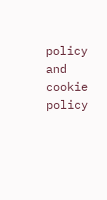policy and cookie policy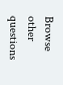Browse other questions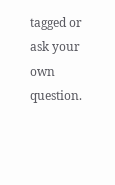tagged or ask your own question.